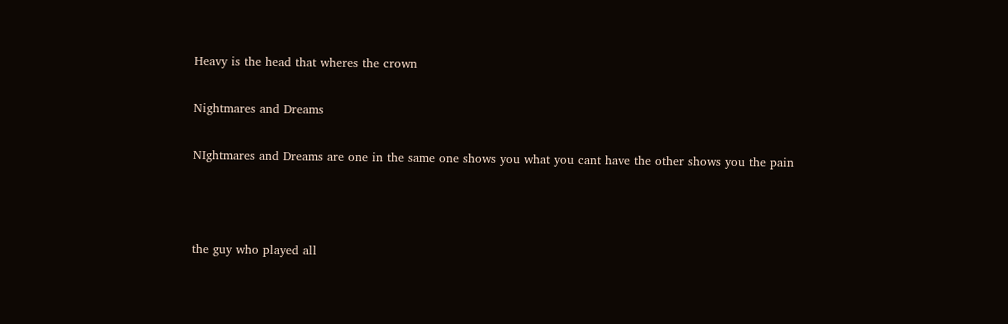Heavy is the head that wheres the crown

Nightmares and Dreams

NIghtmares and Dreams are one in the same one shows you what you cant have the other shows you the pain



the guy who played all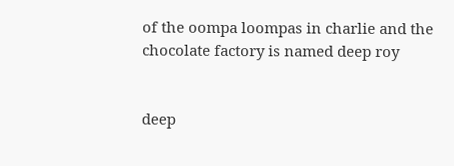of the oompa loompas in charlie and the chocolate factory is named deep roy


deep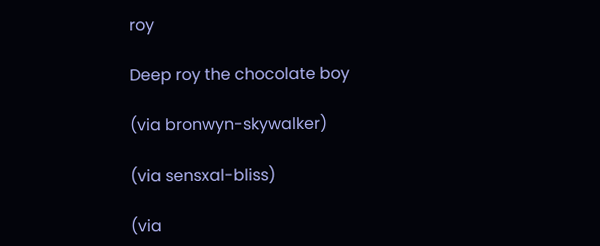roy

Deep roy the chocolate boy

(via bronwyn-skywalker)

(via sensxal-bliss)

(via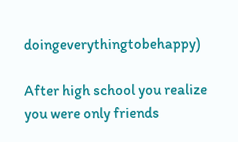doingeverythingtobehappy)

After high school you realize you were only friends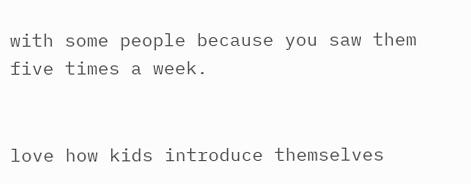with some people because you saw them five times a week.


love how kids introduce themselves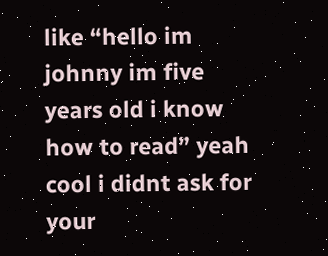like “hello im johnny im five years old i know how to read” yeah cool i didnt ask for your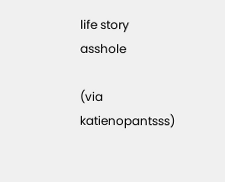life story asshole

(via katienopantsss)